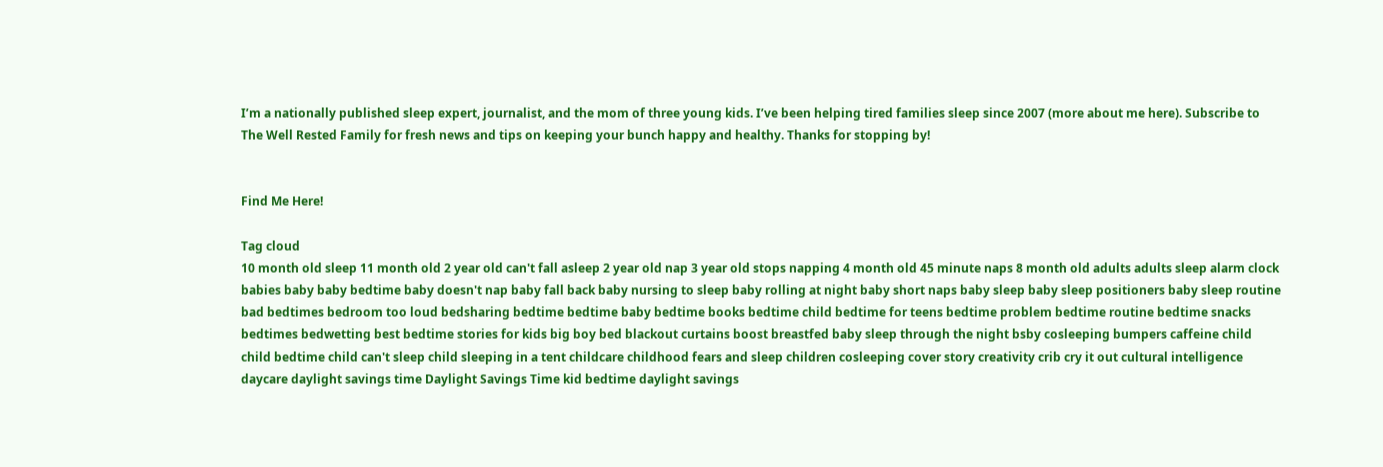I’m a nationally published sleep expert, journalist, and the mom of three young kids. I’ve been helping tired families sleep since 2007 (more about me here). Subscribe to The Well Rested Family for fresh news and tips on keeping your bunch happy and healthy. Thanks for stopping by!


Find Me Here!

Tag cloud
10 month old sleep 11 month old 2 year old can't fall asleep 2 year old nap 3 year old stops napping 4 month old 45 minute naps 8 month old adults adults sleep alarm clock babies baby baby bedtime baby doesn't nap baby fall back baby nursing to sleep baby rolling at night baby short naps baby sleep baby sleep positioners baby sleep routine bad bedtimes bedroom too loud bedsharing bedtime bedtime baby bedtime books bedtime child bedtime for teens bedtime problem bedtime routine bedtime snacks bedtimes bedwetting best bedtime stories for kids big boy bed blackout curtains boost breastfed baby sleep through the night bsby cosleeping bumpers caffeine child child bedtime child can't sleep child sleeping in a tent childcare childhood fears and sleep children cosleeping cover story creativity crib cry it out cultural intelligence daycare daylight savings time Daylight Savings Time kid bedtime daylight savings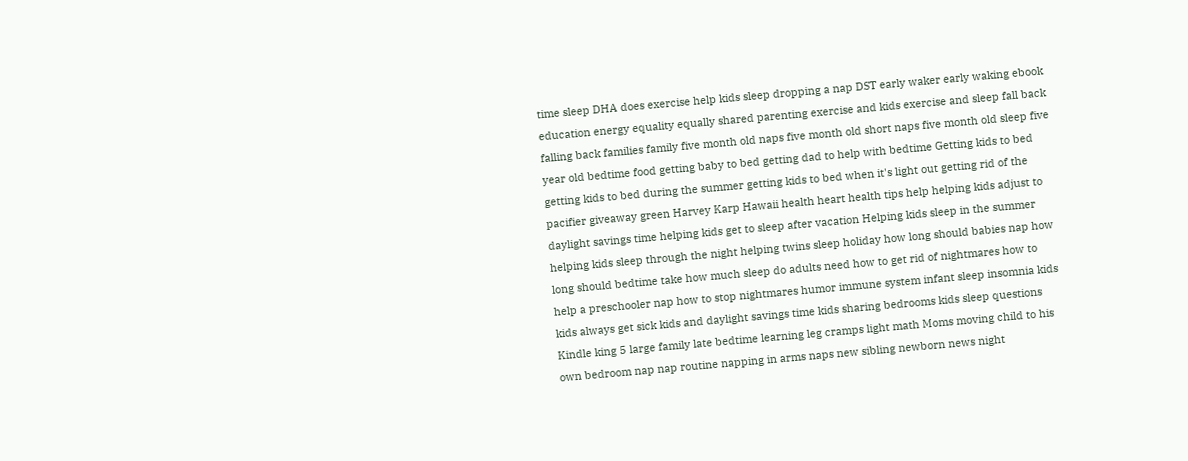time sleep DHA does exercise help kids sleep dropping a nap DST early waker early waking ebook education energy equality equally shared parenting exercise and kids exercise and sleep fall back falling back families family five month old naps five month old short naps five month old sleep five year old bedtime food getting baby to bed getting dad to help with bedtime Getting kids to bed getting kids to bed during the summer getting kids to bed when it's light out getting rid of the pacifier giveaway green Harvey Karp Hawaii health heart health tips help helping kids adjust to daylight savings time helping kids get to sleep after vacation Helping kids sleep in the summer helping kids sleep through the night helping twins sleep holiday how long should babies nap how long should bedtime take how much sleep do adults need how to get rid of nightmares how to help a preschooler nap how to stop nightmares humor immune system infant sleep insomnia kids kids always get sick kids and daylight savings time kids sharing bedrooms kids sleep questions Kindle king 5 large family late bedtime learning leg cramps light math Moms moving child to his own bedroom nap nap routine napping in arms naps new sibling newborn news night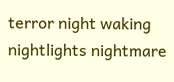terror night waking nightlights nightmare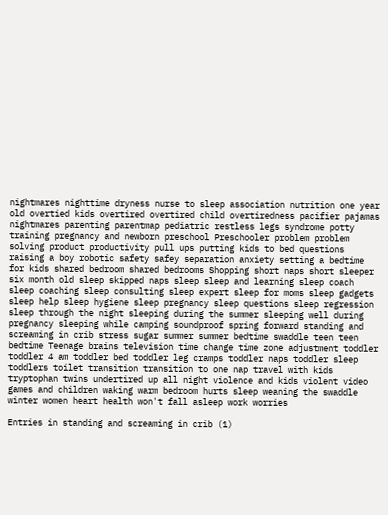nightmares nighttime dryness nurse to sleep association nutrition one year old overtied kids overtired overtired child overtiredness pacifier pajamas nightmares parenting parentmap pediatric restless legs syndrome potty training pregnancy and newborn preschool Preschooler problem problem solving product productivity pull ups putting kids to bed questions raising a boy robotic safety safey separation anxiety setting a bedtime for kids shared bedroom shared bedrooms Shopping short naps short sleeper six month old sleep skipped naps sleep sleep and learning sleep coach sleep coaching sleep consulting sleep expert sleep for moms sleep gadgets sleep help sleep hygiene sleep pregnancy sleep questions sleep regression sleep through the night sleeping during the summer sleeping well during pregnancy sleeping while camping soundproof spring forward standing and screaming in crib stress sugar summer summer bedtime swaddle teen teen bedtime Teenage brains television time change time zone adjustment toddler toddler 4 am toddler bed toddler leg cramps toddler naps toddler sleep toddlers toilet transition transition to one nap travel with kids tryptophan twins undertired up all night violence and kids violent video games and children waking warm bedroom hurts sleep weaning the swaddle winter women heart health won't fall asleep work worries

Entries in standing and screaming in crib (1)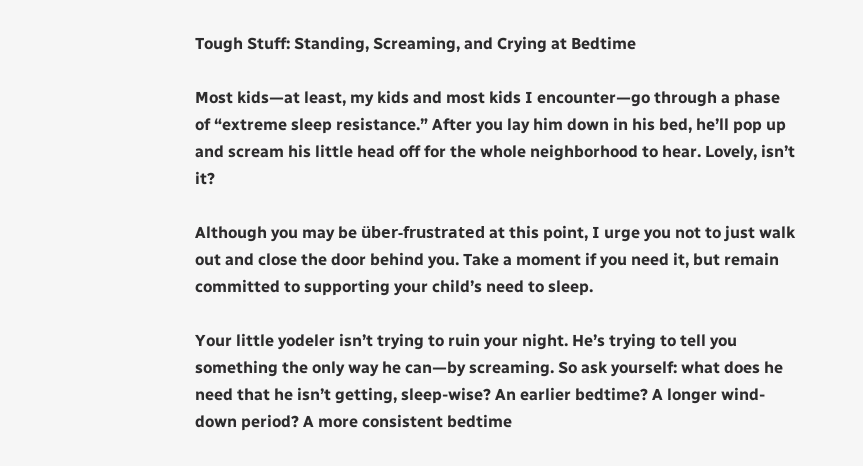Tough Stuff: Standing, Screaming, and Crying at Bedtime

Most kids—at least, my kids and most kids I encounter—go through a phase of “extreme sleep resistance.” After you lay him down in his bed, he’ll pop up and scream his little head off for the whole neighborhood to hear. Lovely, isn’t it?

Although you may be über-frustrated at this point, I urge you not to just walk out and close the door behind you. Take a moment if you need it, but remain committed to supporting your child’s need to sleep.

Your little yodeler isn’t trying to ruin your night. He’s trying to tell you something the only way he can—by screaming. So ask yourself: what does he need that he isn’t getting, sleep-wise? An earlier bedtime? A longer wind-down period? A more consistent bedtime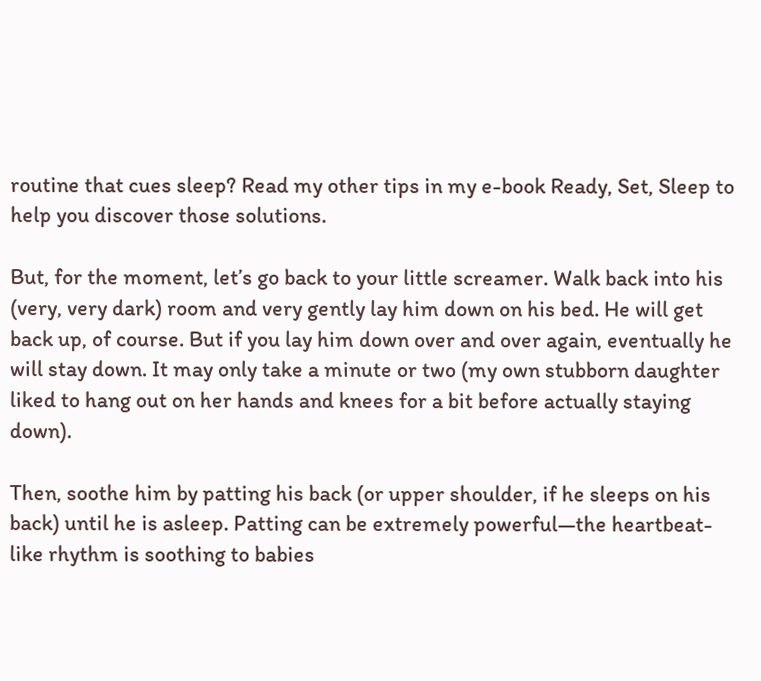routine that cues sleep? Read my other tips in my e-book Ready, Set, Sleep to help you discover those solutions.

But, for the moment, let’s go back to your little screamer. Walk back into his (very, very dark) room and very gently lay him down on his bed. He will get back up, of course. But if you lay him down over and over again, eventually he will stay down. It may only take a minute or two (my own stubborn daughter liked to hang out on her hands and knees for a bit before actually staying down).

Then, soothe him by patting his back (or upper shoulder, if he sleeps on his back) until he is asleep. Patting can be extremely powerful—the heartbeat-like rhythm is soothing to babies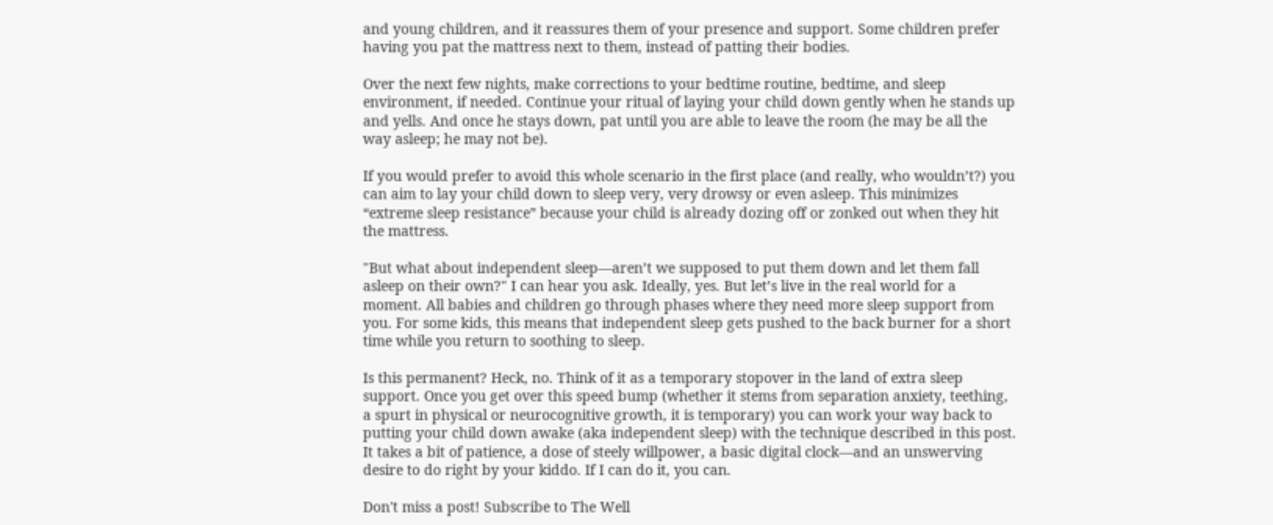and young children, and it reassures them of your presence and support. Some children prefer having you pat the mattress next to them, instead of patting their bodies.

Over the next few nights, make corrections to your bedtime routine, bedtime, and sleep environment, if needed. Continue your ritual of laying your child down gently when he stands up and yells. And once he stays down, pat until you are able to leave the room (he may be all the way asleep; he may not be).

If you would prefer to avoid this whole scenario in the first place (and really, who wouldn’t?) you can aim to lay your child down to sleep very, very drowsy or even asleep. This minimizes “extreme sleep resistance” because your child is already dozing off or zonked out when they hit the mattress.

"But what about independent sleep—aren’t we supposed to put them down and let them fall asleep on their own?" I can hear you ask. Ideally, yes. But let’s live in the real world for a moment. All babies and children go through phases where they need more sleep support from you. For some kids, this means that independent sleep gets pushed to the back burner for a short time while you return to soothing to sleep.

Is this permanent? Heck, no. Think of it as a temporary stopover in the land of extra sleep support. Once you get over this speed bump (whether it stems from separation anxiety, teething, a spurt in physical or neurocognitive growth, it is temporary) you can work your way back to putting your child down awake (aka independent sleep) with the technique described in this post. It takes a bit of patience, a dose of steely willpower, a basic digital clock—and an unswerving desire to do right by your kiddo. If I can do it, you can.

Don't miss a post! Subscribe to The Well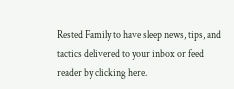Rested Family to have sleep news, tips, and tactics delivered to your inbox or feed reader by clicking here.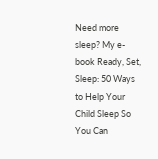Need more sleep? My e-book Ready, Set, Sleep: 50 Ways to Help Your Child Sleep So You Can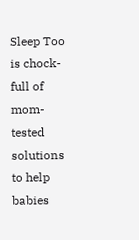Sleep Too is chock-full of mom-tested solutions to help babies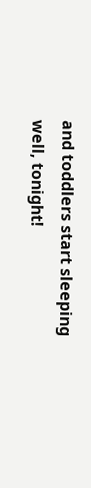and toddlers start sleeping well, tonight!